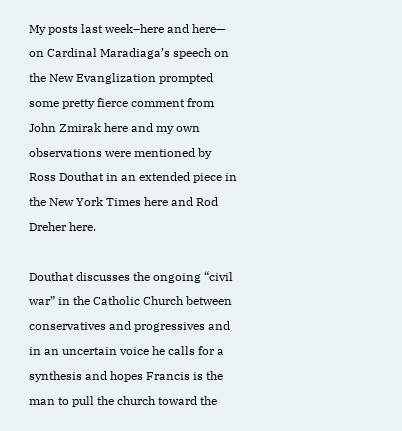My posts last week–here and here— on Cardinal Maradiaga’s speech on the New Evanglization prompted some pretty fierce comment from John Zmirak here and my own observations were mentioned by Ross Douthat in an extended piece in the New York Times here and Rod Dreher here.

Douthat discusses the ongoing “civil war” in the Catholic Church between conservatives and progressives and in an uncertain voice he calls for a synthesis and hopes Francis is the man to pull the church toward the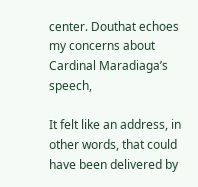center. Douthat echoes my concerns about Cardinal Maradiaga’s speech,

It felt like an address, in other words, that could have been delivered by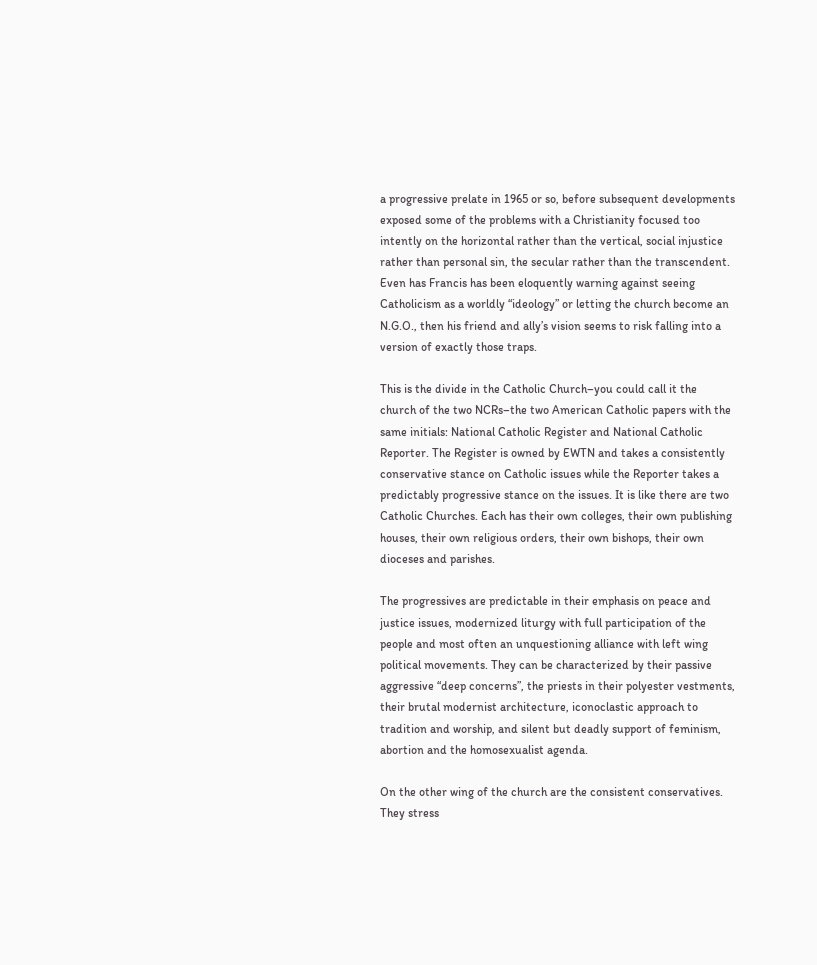a progressive prelate in 1965 or so, before subsequent developments exposed some of the problems with a Christianity focused too intently on the horizontal rather than the vertical, social injustice rather than personal sin, the secular rather than the transcendent. Even has Francis has been eloquently warning against seeing Catholicism as a worldly “ideology” or letting the church become an N.G.O., then his friend and ally’s vision seems to risk falling into a version of exactly those traps.

This is the divide in the Catholic Church–you could call it the church of the two NCRs–the two American Catholic papers with the same initials: National Catholic Register and National Catholic Reporter. The Register is owned by EWTN and takes a consistently conservative stance on Catholic issues while the Reporter takes a predictably progressive stance on the issues. It is like there are two Catholic Churches. Each has their own colleges, their own publishing houses, their own religious orders, their own bishops, their own dioceses and parishes.

The progressives are predictable in their emphasis on peace and justice issues, modernized liturgy with full participation of the people and most often an unquestioning alliance with left wing political movements. They can be characterized by their passive aggressive “deep concerns”, the priests in their polyester vestments, their brutal modernist architecture, iconoclastic approach to tradition and worship, and silent but deadly support of feminism, abortion and the homosexualist agenda.

On the other wing of the church are the consistent conservatives. They stress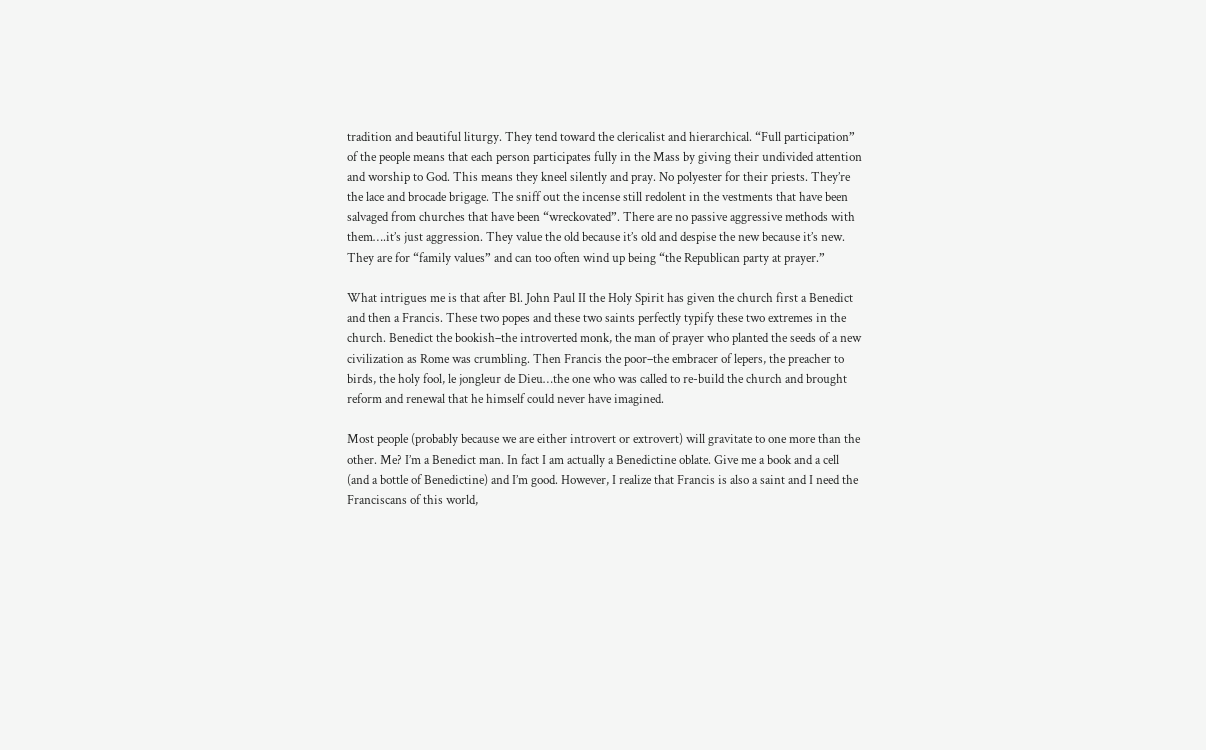tradition and beautiful liturgy. They tend toward the clericalist and hierarchical. “Full participation” of the people means that each person participates fully in the Mass by giving their undivided attention and worship to God. This means they kneel silently and pray. No polyester for their priests. They’re the lace and brocade brigage. The sniff out the incense still redolent in the vestments that have been salvaged from churches that have been “wreckovated”. There are no passive aggressive methods with them….it’s just aggression. They value the old because it’s old and despise the new because it’s new. They are for “family values” and can too often wind up being “the Republican party at prayer.”

What intrigues me is that after Bl. John Paul II the Holy Spirit has given the church first a Benedict and then a Francis. These two popes and these two saints perfectly typify these two extremes in the church. Benedict the bookish–the introverted monk, the man of prayer who planted the seeds of a new civilization as Rome was crumbling. Then Francis the poor–the embracer of lepers, the preacher to birds, the holy fool, le jongleur de Dieu…the one who was called to re-build the church and brought reform and renewal that he himself could never have imagined.

Most people (probably because we are either introvert or extrovert) will gravitate to one more than the other. Me? I’m a Benedict man. In fact I am actually a Benedictine oblate. Give me a book and a cell (and a bottle of Benedictine) and I’m good. However, I realize that Francis is also a saint and I need the Franciscans of this world,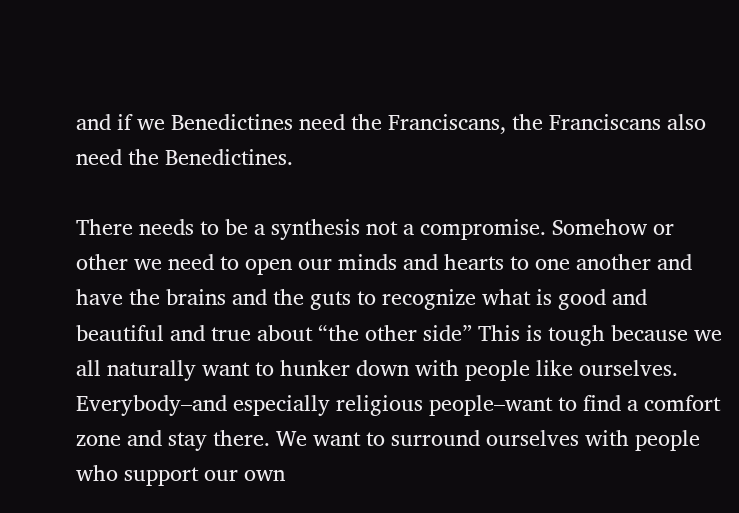and if we Benedictines need the Franciscans, the Franciscans also need the Benedictines.

There needs to be a synthesis not a compromise. Somehow or other we need to open our minds and hearts to one another and have the brains and the guts to recognize what is good and beautiful and true about “the other side” This is tough because we all naturally want to hunker down with people like ourselves. Everybody–and especially religious people–want to find a comfort zone and stay there. We want to surround ourselves with people who support our own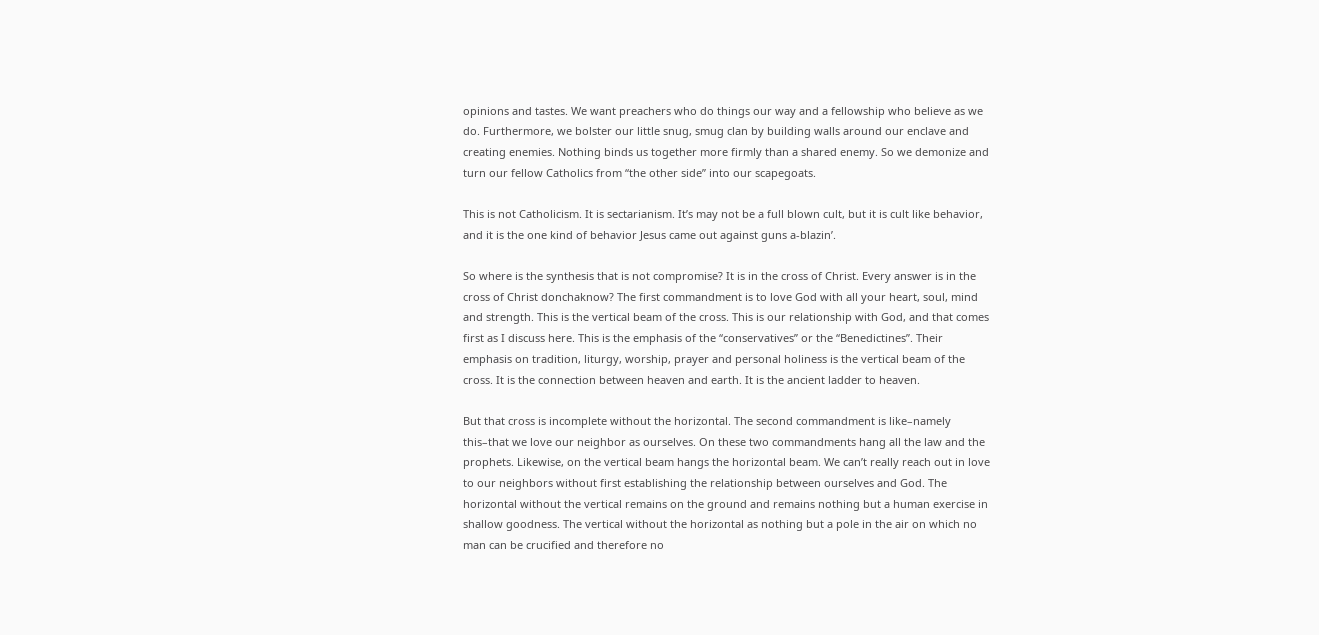opinions and tastes. We want preachers who do things our way and a fellowship who believe as we do. Furthermore, we bolster our little snug, smug clan by building walls around our enclave and creating enemies. Nothing binds us together more firmly than a shared enemy. So we demonize and turn our fellow Catholics from “the other side” into our scapegoats.

This is not Catholicism. It is sectarianism. It’s may not be a full blown cult, but it is cult like behavior, and it is the one kind of behavior Jesus came out against guns a-blazin’.

So where is the synthesis that is not compromise? It is in the cross of Christ. Every answer is in the cross of Christ donchaknow? The first commandment is to love God with all your heart, soul, mind and strength. This is the vertical beam of the cross. This is our relationship with God, and that comes first as I discuss here. This is the emphasis of the “conservatives” or the “Benedictines”. Their emphasis on tradition, liturgy, worship, prayer and personal holiness is the vertical beam of the cross. It is the connection between heaven and earth. It is the ancient ladder to heaven.

But that cross is incomplete without the horizontal. The second commandment is like–namely this–that we love our neighbor as ourselves. On these two commandments hang all the law and the prophets. Likewise, on the vertical beam hangs the horizontal beam. We can’t really reach out in love to our neighbors without first establishing the relationship between ourselves and God. The horizontal without the vertical remains on the ground and remains nothing but a human exercise in shallow goodness. The vertical without the horizontal as nothing but a pole in the air on which no man can be crucified and therefore no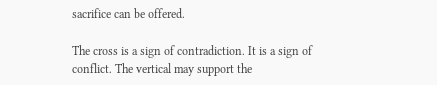sacrifice can be offered.

The cross is a sign of contradiction. It is a sign of conflict. The vertical may support the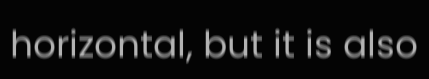horizontal, but it is also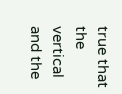true that the vertical and the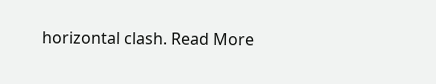horizontal clash. Read More